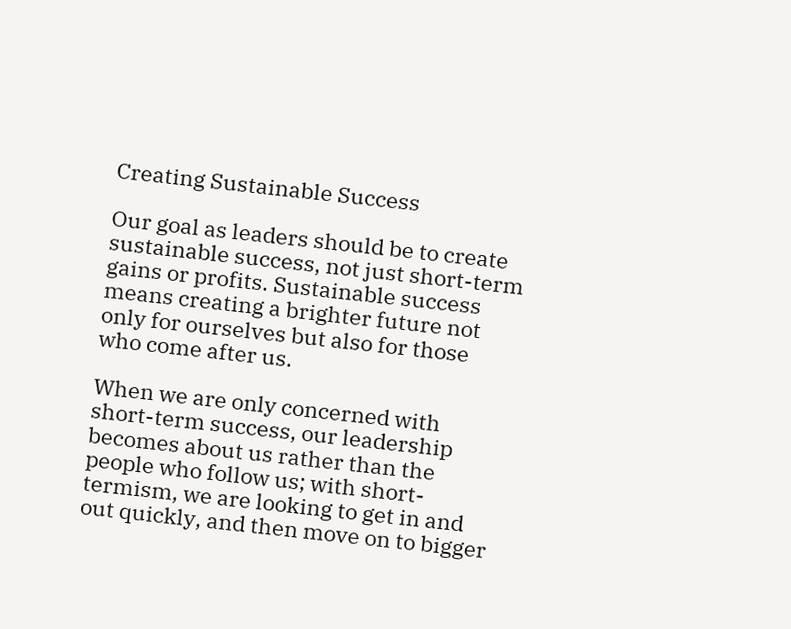Creating Sustainable Success

Our goal as leaders should be to create sustainable success, not just short-term gains or profits. Sustainable success means creating a brighter future not only for ourselves but also for those who come after us.

When we are only concerned with short-term success, our leadership becomes about us rather than the people who follow us; with short-termism, we are looking to get in and out quickly, and then move on to bigger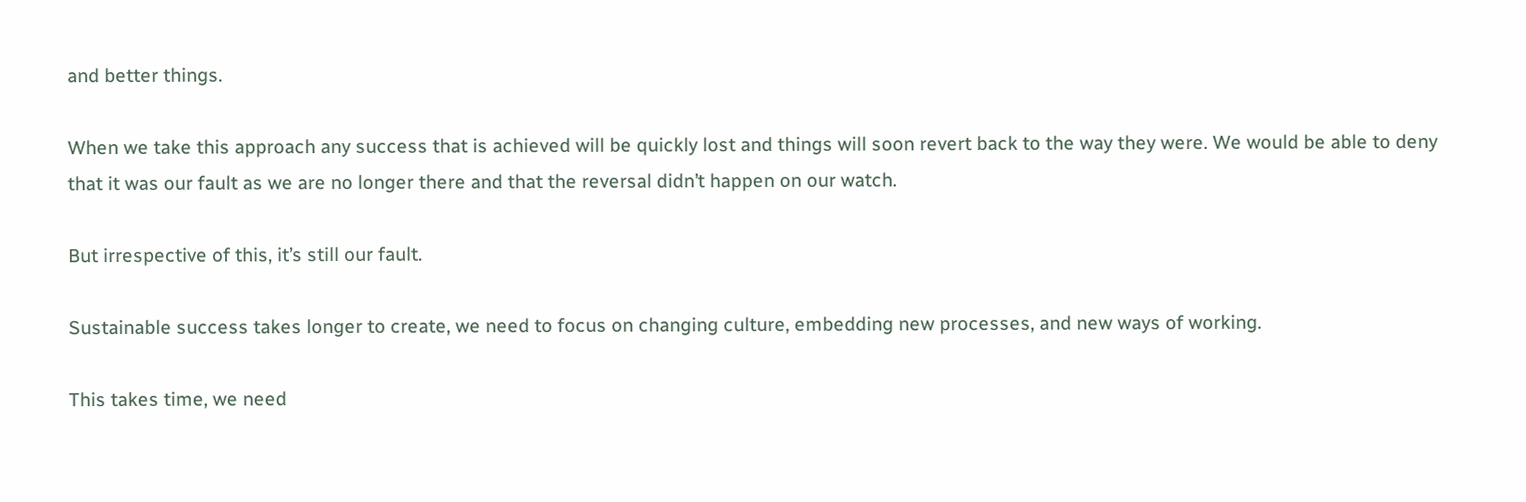and better things.

When we take this approach any success that is achieved will be quickly lost and things will soon revert back to the way they were. We would be able to deny that it was our fault as we are no longer there and that the reversal didn’t happen on our watch.

But irrespective of this, it’s still our fault.

Sustainable success takes longer to create, we need to focus on changing culture, embedding new processes, and new ways of working.

This takes time, we need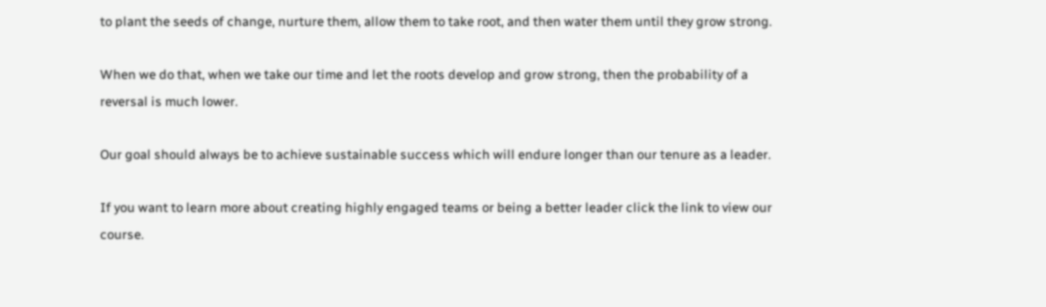to plant the seeds of change, nurture them, allow them to take root, and then water them until they grow strong.

When we do that, when we take our time and let the roots develop and grow strong, then the probability of a reversal is much lower.

Our goal should always be to achieve sustainable success which will endure longer than our tenure as a leader.

If you want to learn more about creating highly engaged teams or being a better leader click the link to view our course.